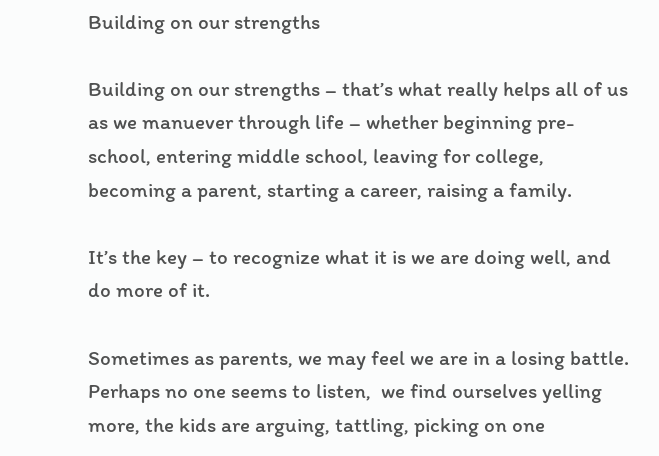Building on our strengths

Building on our strengths – that’s what really helps all of us as we manuever through life – whether beginning pre-school, entering middle school, leaving for college, becoming a parent, starting a career, raising a family.

It’s the key – to recognize what it is we are doing well, and do more of it.

Sometimes as parents, we may feel we are in a losing battle.  Perhaps no one seems to listen,  we find ourselves yelling more, the kids are arguing, tattling, picking on one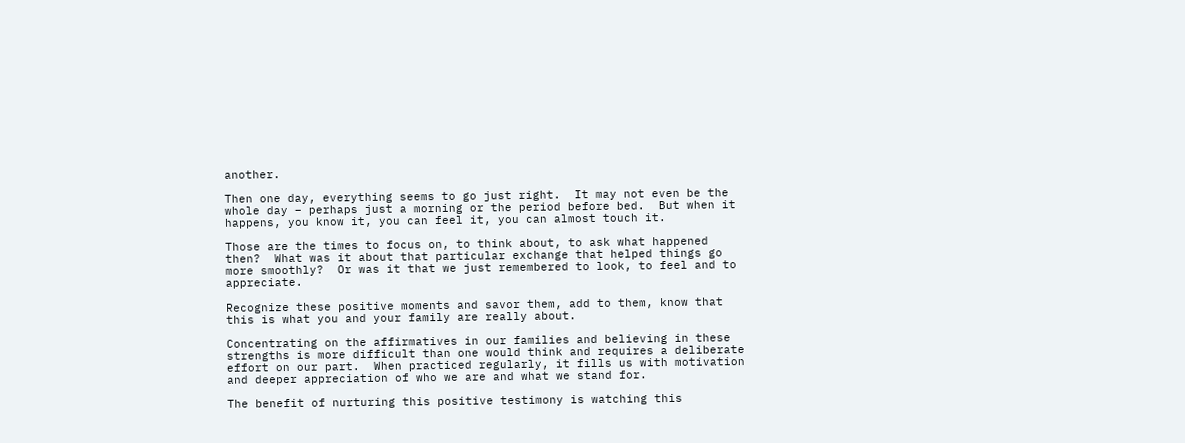another.

Then one day, everything seems to go just right.  It may not even be the whole day – perhaps just a morning or the period before bed.  But when it happens, you know it, you can feel it, you can almost touch it.

Those are the times to focus on, to think about, to ask what happened then?  What was it about that particular exchange that helped things go more smoothly?  Or was it that we just remembered to look, to feel and to appreciate.

Recognize these positive moments and savor them, add to them, know that this is what you and your family are really about.

Concentrating on the affirmatives in our families and believing in these strengths is more difficult than one would think and requires a deliberate effort on our part.  When practiced regularly, it fills us with motivation and deeper appreciation of who we are and what we stand for.

The benefit of nurturing this positive testimony is watching this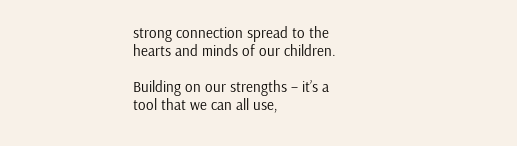strong connection spread to the  hearts and minds of our children.

Building on our strengths – it’s a tool that we can all use,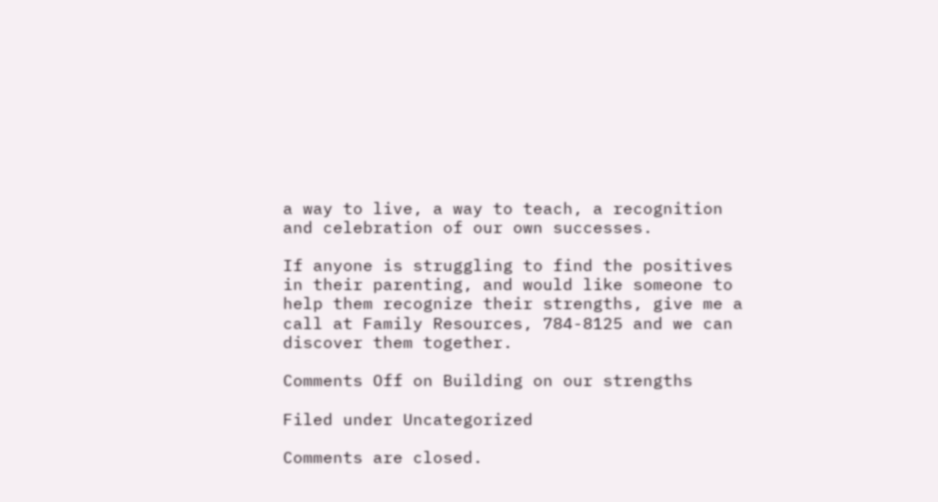a way to live, a way to teach, a recognition and celebration of our own successes.

If anyone is struggling to find the positives in their parenting, and would like someone to help them recognize their strengths, give me a call at Family Resources, 784-8125 and we can discover them together.

Comments Off on Building on our strengths

Filed under Uncategorized

Comments are closed.